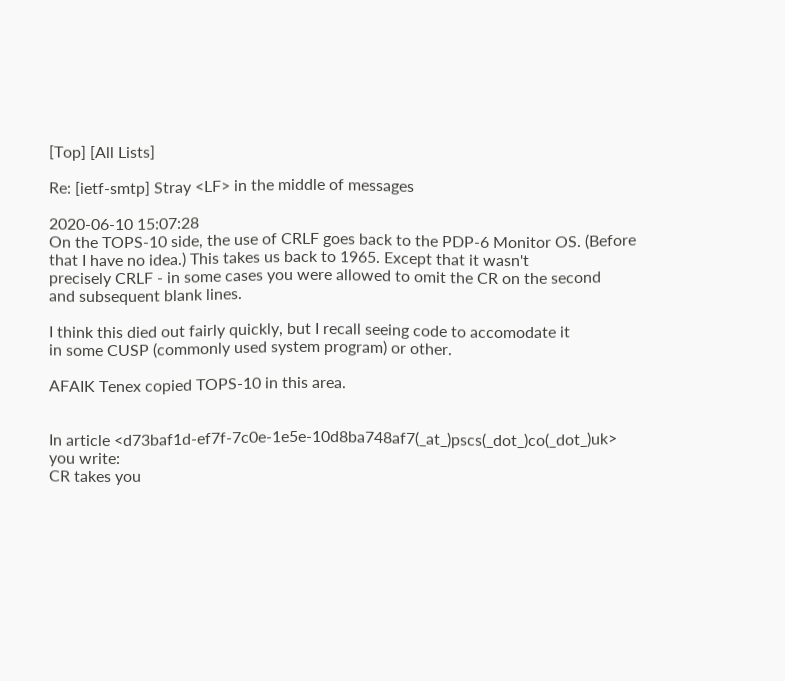[Top] [All Lists]

Re: [ietf-smtp] Stray <LF> in the middle of messages

2020-06-10 15:07:28
On the TOPS-10 side, the use of CRLF goes back to the PDP-6 Monitor OS. (Before
that I have no idea.) This takes us back to 1965. Except that it wasn't
precisely CRLF - in some cases you were allowed to omit the CR on the second
and subsequent blank lines.

I think this died out fairly quickly, but I recall seeing code to accomodate it
in some CUSP (commonly used system program) or other.

AFAIK Tenex copied TOPS-10 in this area.


In article <d73baf1d-ef7f-7c0e-1e5e-10d8ba748af7(_at_)pscs(_dot_)co(_dot_)uk>
you write:
CR takes you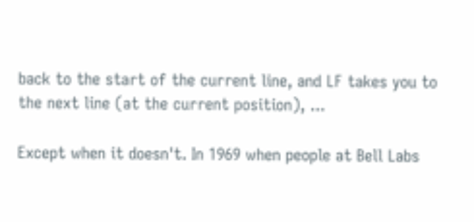back to the start of the current line, and LF takes you to
the next line (at the current position), ...

Except when it doesn't. In 1969 when people at Bell Labs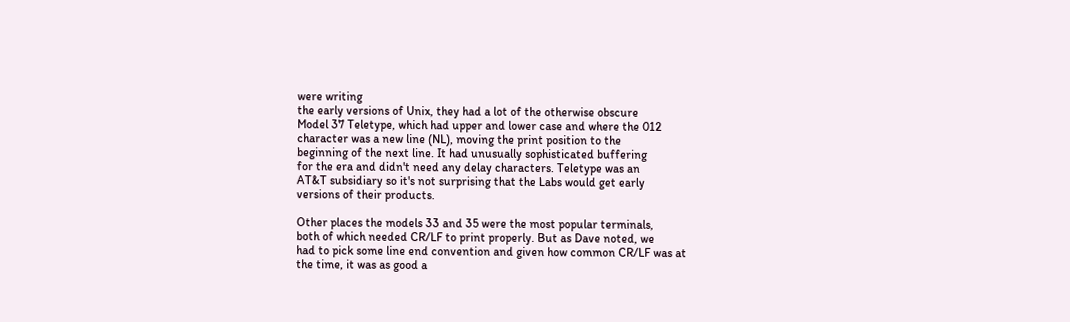were writing
the early versions of Unix, they had a lot of the otherwise obscure
Model 37 Teletype, which had upper and lower case and where the 012
character was a new line (NL), moving the print position to the
beginning of the next line. It had unusually sophisticated buffering
for the era and didn't need any delay characters. Teletype was an
AT&T subsidiary so it's not surprising that the Labs would get early
versions of their products.

Other places the models 33 and 35 were the most popular terminals,
both of which needed CR/LF to print properly. But as Dave noted, we
had to pick some line end convention and given how common CR/LF was at
the time, it was as good a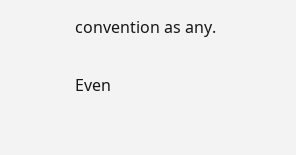convention as any.

Even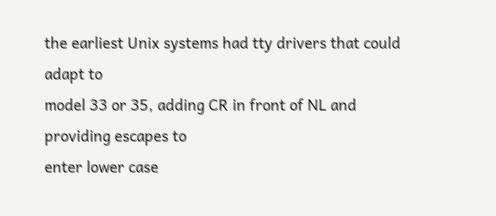the earliest Unix systems had tty drivers that could adapt to
model 33 or 35, adding CR in front of NL and providing escapes to
enter lower case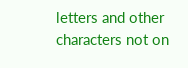letters and other characters not on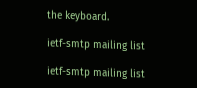the keyboard.

ietf-smtp mailing list

ietf-smtp mailing list